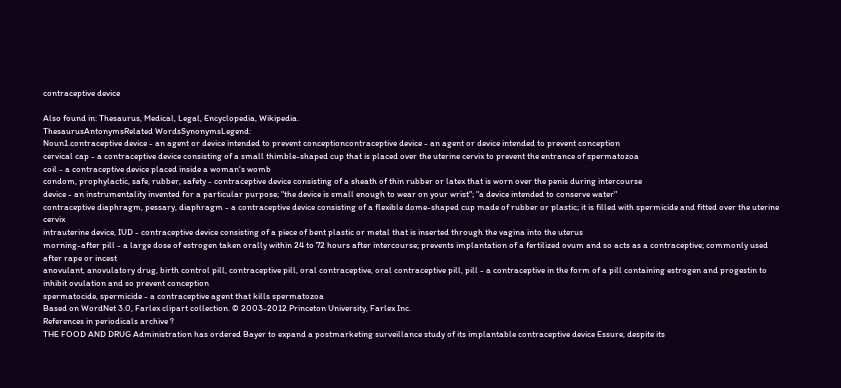contraceptive device

Also found in: Thesaurus, Medical, Legal, Encyclopedia, Wikipedia.
ThesaurusAntonymsRelated WordsSynonymsLegend:
Noun1.contraceptive device - an agent or device intended to prevent conceptioncontraceptive device - an agent or device intended to prevent conception
cervical cap - a contraceptive device consisting of a small thimble-shaped cup that is placed over the uterine cervix to prevent the entrance of spermatozoa
coil - a contraceptive device placed inside a woman's womb
condom, prophylactic, safe, rubber, safety - contraceptive device consisting of a sheath of thin rubber or latex that is worn over the penis during intercourse
device - an instrumentality invented for a particular purpose; "the device is small enough to wear on your wrist"; "a device intended to conserve water"
contraceptive diaphragm, pessary, diaphragm - a contraceptive device consisting of a flexible dome-shaped cup made of rubber or plastic; it is filled with spermicide and fitted over the uterine cervix
intrauterine device, IUD - contraceptive device consisting of a piece of bent plastic or metal that is inserted through the vagina into the uterus
morning-after pill - a large dose of estrogen taken orally within 24 to 72 hours after intercourse; prevents implantation of a fertilized ovum and so acts as a contraceptive; commonly used after rape or incest
anovulant, anovulatory drug, birth control pill, contraceptive pill, oral contraceptive, oral contraceptive pill, pill - a contraceptive in the form of a pill containing estrogen and progestin to inhibit ovulation and so prevent conception
spermatocide, spermicide - a contraceptive agent that kills spermatozoa
Based on WordNet 3.0, Farlex clipart collection. © 2003-2012 Princeton University, Farlex Inc.
References in periodicals archive ?
THE FOOD AND DRUG Administration has ordered Bayer to expand a postmarketing surveillance study of its implantable contraceptive device Essure, despite its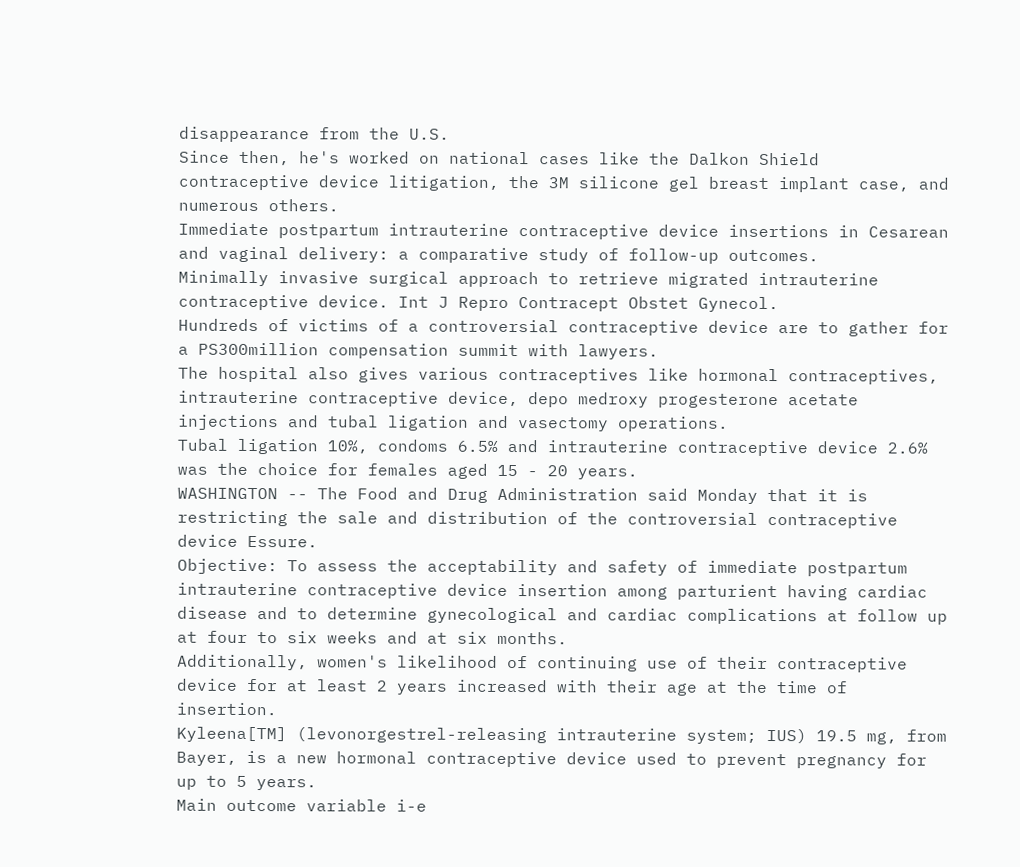disappearance from the U.S.
Since then, he's worked on national cases like the Dalkon Shield contraceptive device litigation, the 3M silicone gel breast implant case, and numerous others.
Immediate postpartum intrauterine contraceptive device insertions in Cesarean and vaginal delivery: a comparative study of follow-up outcomes.
Minimally invasive surgical approach to retrieve migrated intrauterine contraceptive device. Int J Repro Contracept Obstet Gynecol.
Hundreds of victims of a controversial contraceptive device are to gather for a PS300million compensation summit with lawyers.
The hospital also gives various contraceptives like hormonal contraceptives, intrauterine contraceptive device, depo medroxy progesterone acetate injections and tubal ligation and vasectomy operations.
Tubal ligation 10%, condoms 6.5% and intrauterine contraceptive device 2.6% was the choice for females aged 15 - 20 years.
WASHINGTON -- The Food and Drug Administration said Monday that it is restricting the sale and distribution of the controversial contraceptive device Essure.
Objective: To assess the acceptability and safety of immediate postpartum intrauterine contraceptive device insertion among parturient having cardiac disease and to determine gynecological and cardiac complications at follow up at four to six weeks and at six months.
Additionally, women's likelihood of continuing use of their contraceptive device for at least 2 years increased with their age at the time of insertion.
Kyleena[TM] (levonorgestrel-releasing intrauterine system; IUS) 19.5 mg, from Bayer, is a new hormonal contraceptive device used to prevent pregnancy for up to 5 years.
Main outcome variable i-e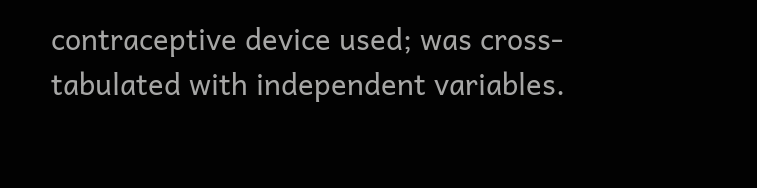contraceptive device used; was cross-tabulated with independent variables.